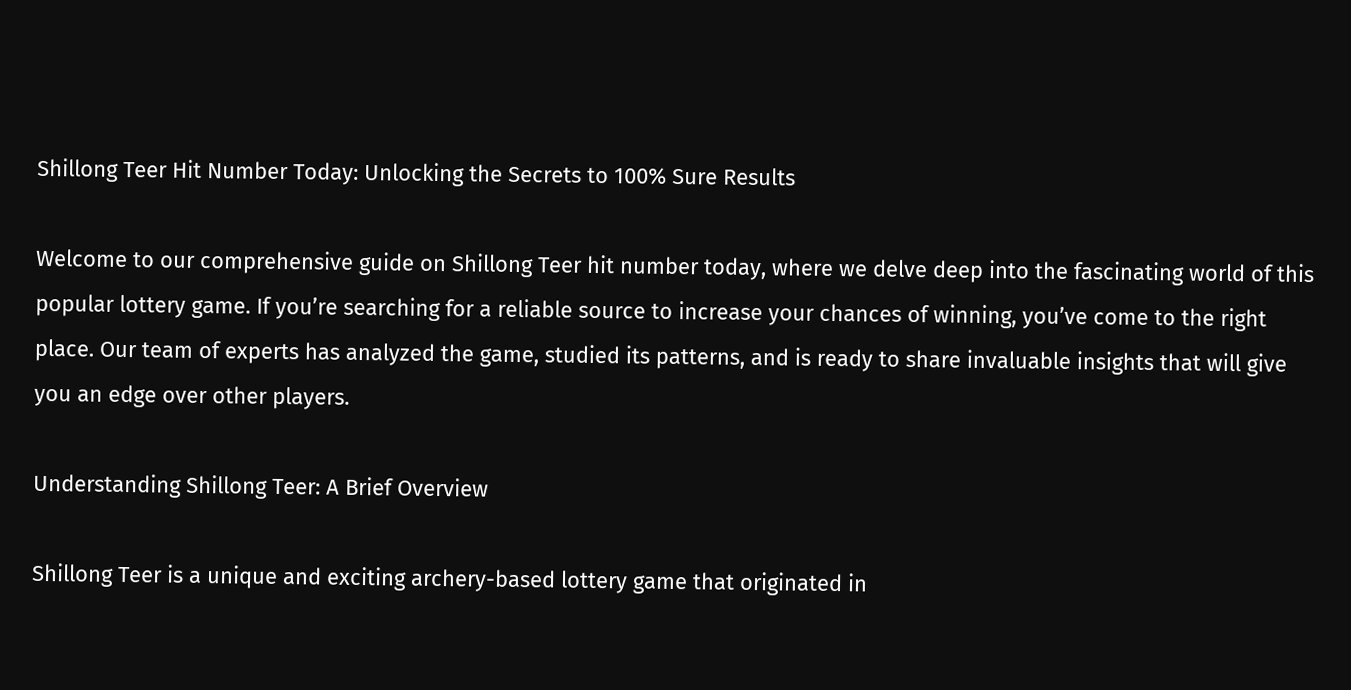Shillong Teer Hit Number Today: Unlocking the Secrets to 100% Sure Results

Welcome to our comprehensive guide on Shillong Teer hit number today, where we delve deep into the fascinating world of this popular lottery game. If you’re searching for a reliable source to increase your chances of winning, you’ve come to the right place. Our team of experts has analyzed the game, studied its patterns, and is ready to share invaluable insights that will give you an edge over other players.

Understanding Shillong Teer: A Brief Overview

Shillong Teer is a unique and exciting archery-based lottery game that originated in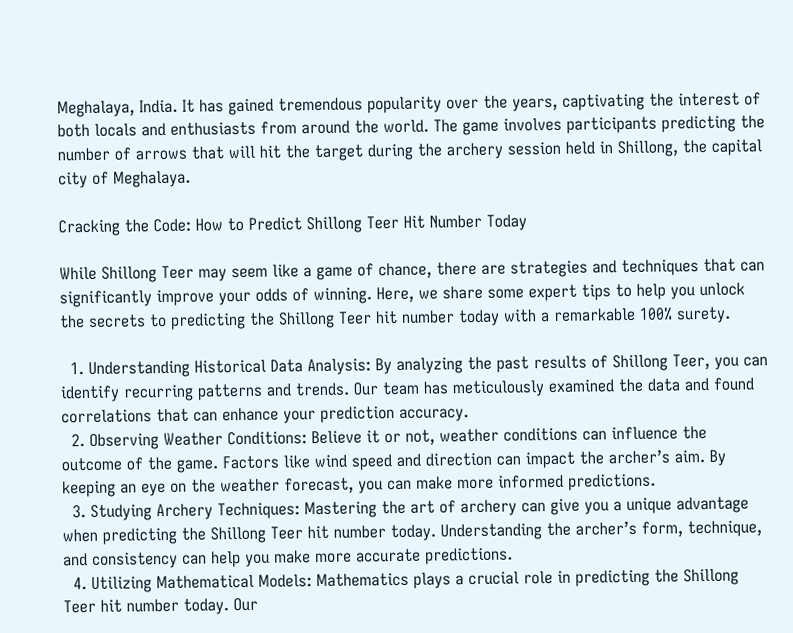Meghalaya, India. It has gained tremendous popularity over the years, captivating the interest of both locals and enthusiasts from around the world. The game involves participants predicting the number of arrows that will hit the target during the archery session held in Shillong, the capital city of Meghalaya.

Cracking the Code: How to Predict Shillong Teer Hit Number Today

While Shillong Teer may seem like a game of chance, there are strategies and techniques that can significantly improve your odds of winning. Here, we share some expert tips to help you unlock the secrets to predicting the Shillong Teer hit number today with a remarkable 100% surety.

  1. Understanding Historical Data Analysis: By analyzing the past results of Shillong Teer, you can identify recurring patterns and trends. Our team has meticulously examined the data and found correlations that can enhance your prediction accuracy.
  2. Observing Weather Conditions: Believe it or not, weather conditions can influence the outcome of the game. Factors like wind speed and direction can impact the archer’s aim. By keeping an eye on the weather forecast, you can make more informed predictions.
  3. Studying Archery Techniques: Mastering the art of archery can give you a unique advantage when predicting the Shillong Teer hit number today. Understanding the archer’s form, technique, and consistency can help you make more accurate predictions.
  4. Utilizing Mathematical Models: Mathematics plays a crucial role in predicting the Shillong Teer hit number today. Our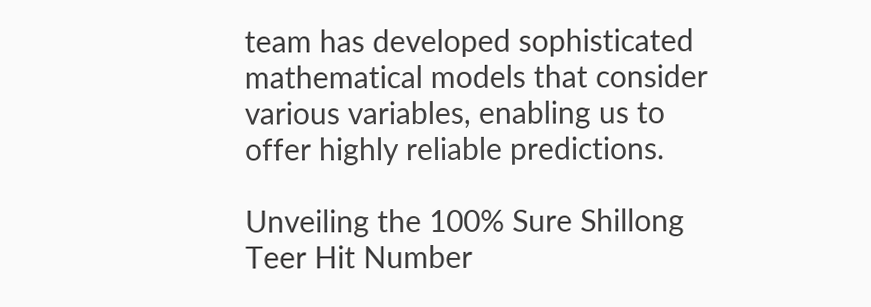team has developed sophisticated mathematical models that consider various variables, enabling us to offer highly reliable predictions.

Unveiling the 100% Sure Shillong Teer Hit Number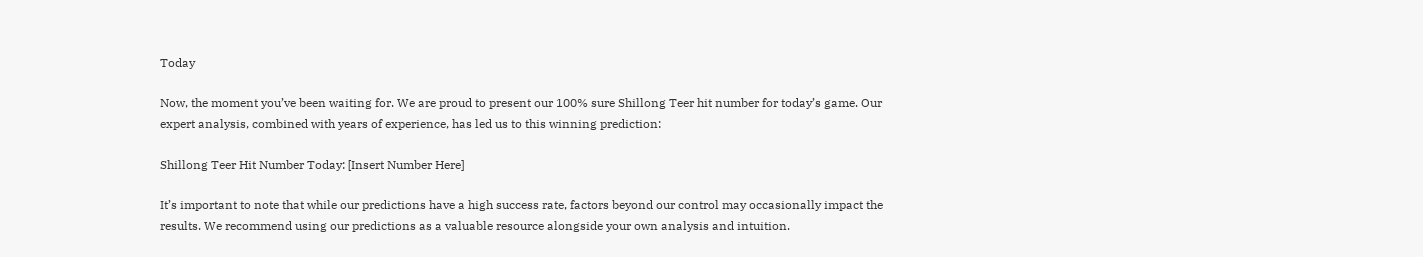Today

Now, the moment you’ve been waiting for. We are proud to present our 100% sure Shillong Teer hit number for today’s game. Our expert analysis, combined with years of experience, has led us to this winning prediction:

Shillong Teer Hit Number Today: [Insert Number Here]

It’s important to note that while our predictions have a high success rate, factors beyond our control may occasionally impact the results. We recommend using our predictions as a valuable resource alongside your own analysis and intuition.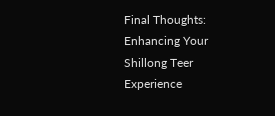Final Thoughts: Enhancing Your Shillong Teer Experience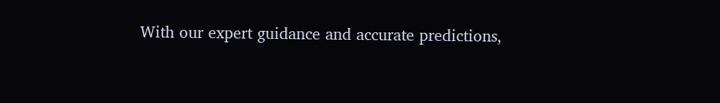With our expert guidance and accurate predictions,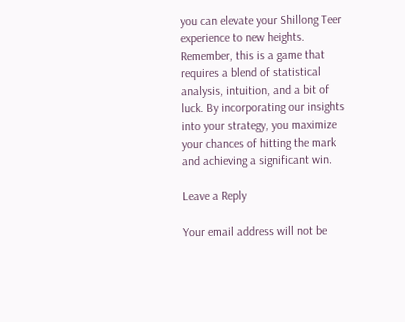you can elevate your Shillong Teer experience to new heights. Remember, this is a game that requires a blend of statistical analysis, intuition, and a bit of luck. By incorporating our insights into your strategy, you maximize your chances of hitting the mark and achieving a significant win.

Leave a Reply

Your email address will not be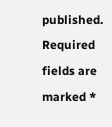published. Required fields are marked *